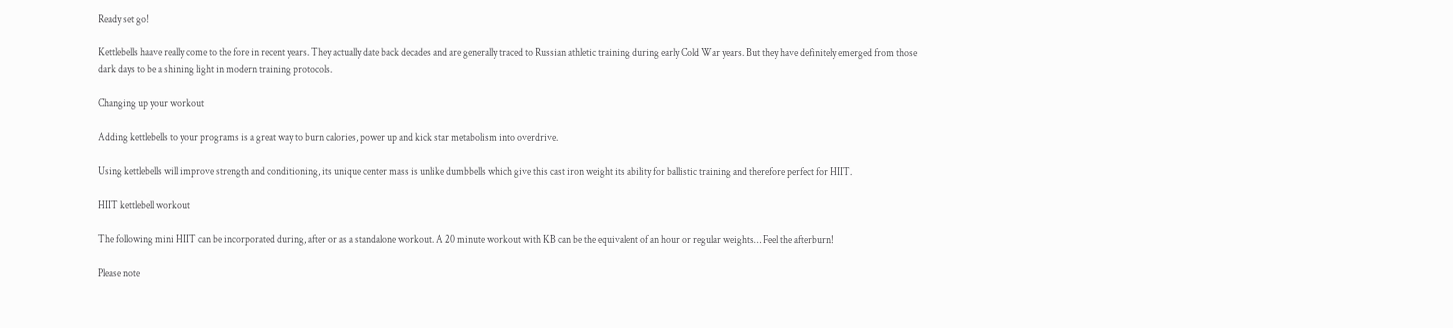Ready set go!

Kettlebells haave really come to the fore in recent years. They actually date back decades and are generally traced to Russian athletic training during early Cold War years. But they have definitely emerged from those dark days to be a shining light in modern training protocols.

Changing up your workout

Adding kettlebells to your programs is a great way to burn calories, power up and kick star metabolism into overdrive.

Using kettlebells will improve strength and conditioning, its unique center mass is unlike dumbbells which give this cast iron weight its ability for ballistic training and therefore perfect for HIIT.

HIIT kettlebell workout

The following mini HIIT can be incorporated during, after or as a standalone workout. A 20 minute workout with KB can be the equivalent of an hour or regular weights… Feel the afterburn!

Please note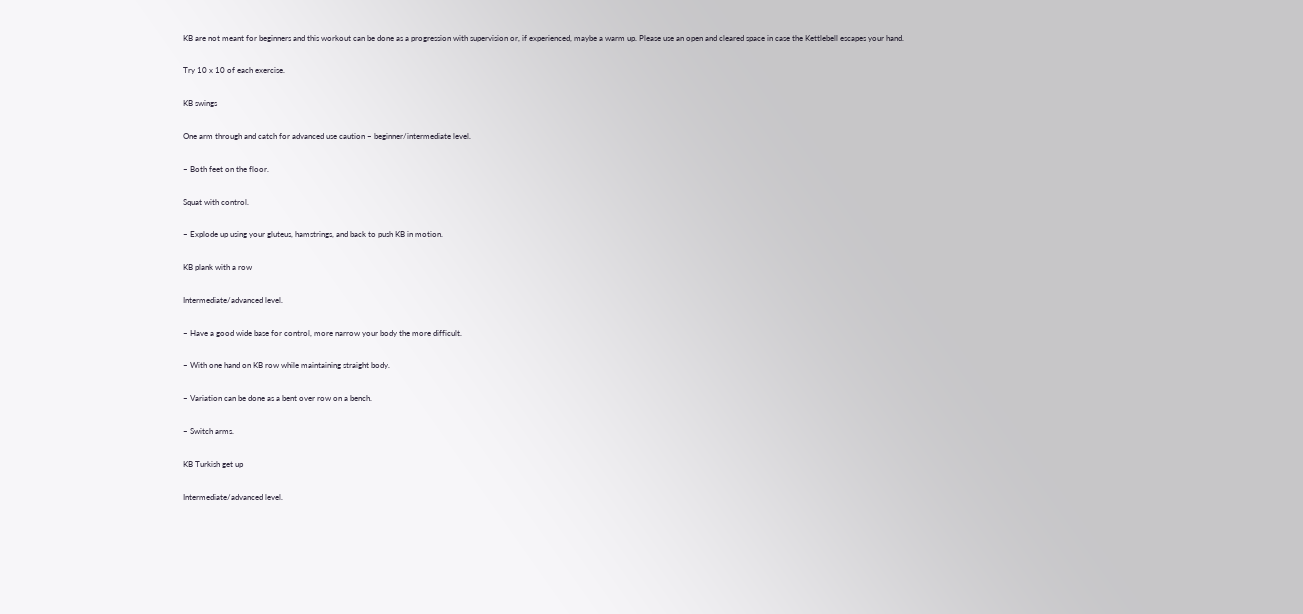KB are not meant for beginners and this workout can be done as a progression with supervision or, if experienced, maybe a warm up. Please use an open and cleared space in case the Kettlebell escapes your hand.

Try 10 x 10 of each exercise.

KB swings

One arm through and catch for advanced use caution – beginner/intermediate level.

– Both feet on the floor.

Squat with control.

– Explode up using your gluteus, hamstrings, and back to push KB in motion.

KB plank with a row

Intermediate/advanced level.

– Have a good wide base for control, more narrow your body the more difficult.

– With one hand on KB row while maintaining straight body.

– Variation can be done as a bent over row on a bench.

– Switch arms.

KB Turkish get up

Intermediate/advanced level.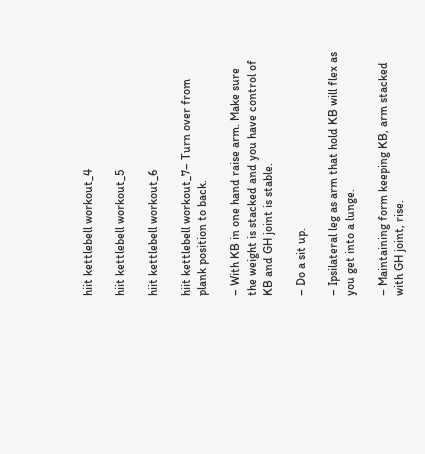hiit kettlebell workout_4

hiit kettlebell workout_5

hiit kettlebell workout_6

hiit kettlebell workout_7– Turn over from plank position to back.

– With KB in one hand raise arm. Make sure the weight is stacked and you have control of KB and GH joint is stable.

– Do a sit up.

– Ipsilateral leg as arm that hold KB will flex as you get into a lunge.

– Maintaining form keeping KB, arm stacked with GH joint, rise.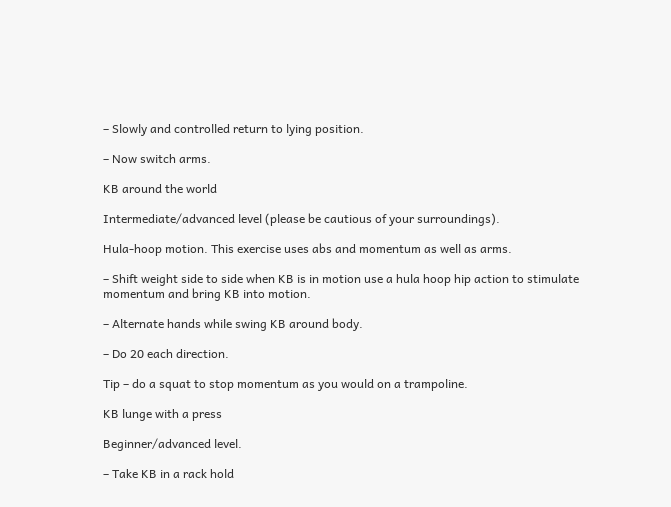– Slowly and controlled return to lying position.

– Now switch arms.

KB around the world

Intermediate/advanced level (please be cautious of your surroundings).

Hula-hoop motion. This exercise uses abs and momentum as well as arms.

– Shift weight side to side when KB is in motion use a hula hoop hip action to stimulate momentum and bring KB into motion.

– Alternate hands while swing KB around body.

– Do 20 each direction.

Tip – do a squat to stop momentum as you would on a trampoline.

KB lunge with a press

Beginner/advanced level.

– Take KB in a rack hold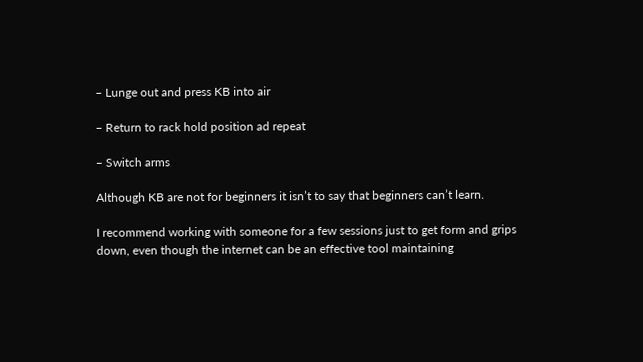– Lunge out and press KB into air

– Return to rack hold position ad repeat

– Switch arms

Although KB are not for beginners it isn’t to say that beginners can’t learn.

I recommend working with someone for a few sessions just to get form and grips down, even though the internet can be an effective tool maintaining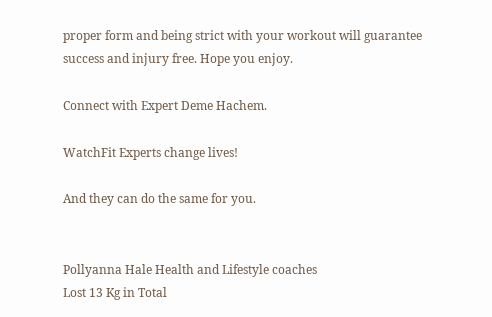proper form and being strict with your workout will guarantee success and injury free. Hope you enjoy.

Connect with Expert Deme Hachem.

WatchFit Experts change lives!

And they can do the same for you.


Pollyanna Hale Health and Lifestyle coaches
Lost 13 Kg in Total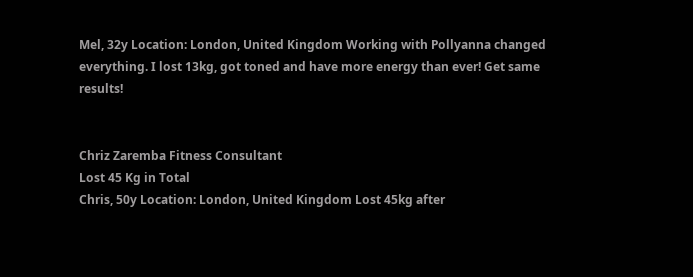Mel, 32y Location: London, United Kingdom Working with Pollyanna changed everything. I lost 13kg, got toned and have more energy than ever! Get same results!


Chriz Zaremba Fitness Consultant
Lost 45 Kg in Total
Chris, 50y Location: London, United Kingdom Lost 45kg after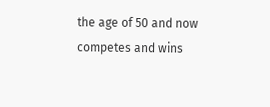the age of 50 and now competes and wins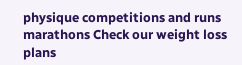physique competitions and runs marathons Check our weight loss plans